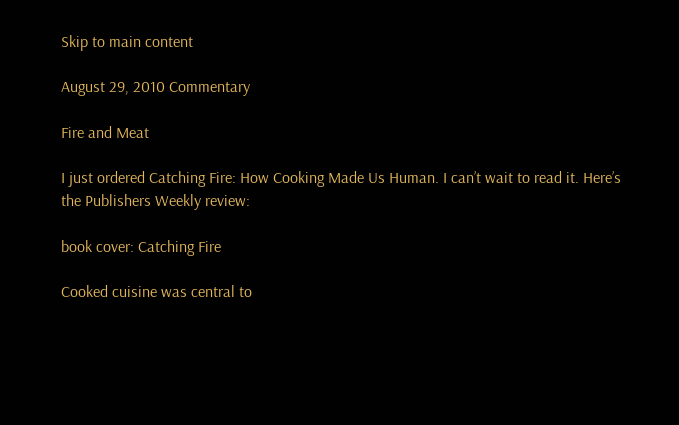Skip to main content

August 29, 2010 Commentary

Fire and Meat

I just ordered Catching Fire: How Cooking Made Us Human. I can’t wait to read it. Here’s the Publishers Weekly review:

book cover: Catching Fire

Cooked cuisine was central to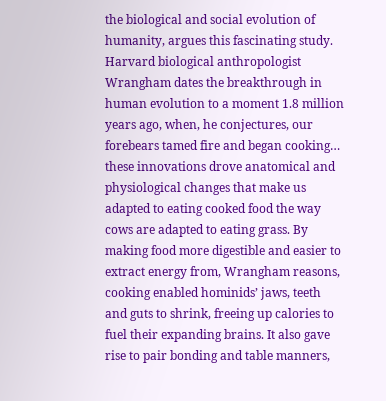the biological and social evolution of humanity, argues this fascinating study. Harvard biological anthropologist Wrangham dates the breakthrough in human evolution to a moment 1.8 million years ago, when, he conjectures, our forebears tamed fire and began cooking… these innovations drove anatomical and physiological changes that make us adapted to eating cooked food the way cows are adapted to eating grass. By making food more digestible and easier to extract energy from, Wrangham reasons, cooking enabled hominids’ jaws, teeth and guts to shrink, freeing up calories to fuel their expanding brains. It also gave rise to pair bonding and table manners,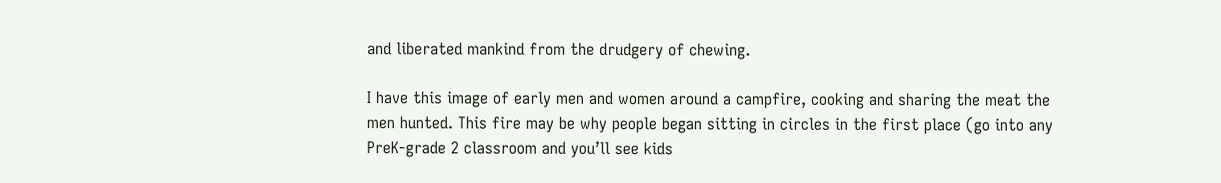and liberated mankind from the drudgery of chewing.

I have this image of early men and women around a campfire, cooking and sharing the meat the men hunted. This fire may be why people began sitting in circles in the first place (go into any PreK-grade 2 classroom and you’ll see kids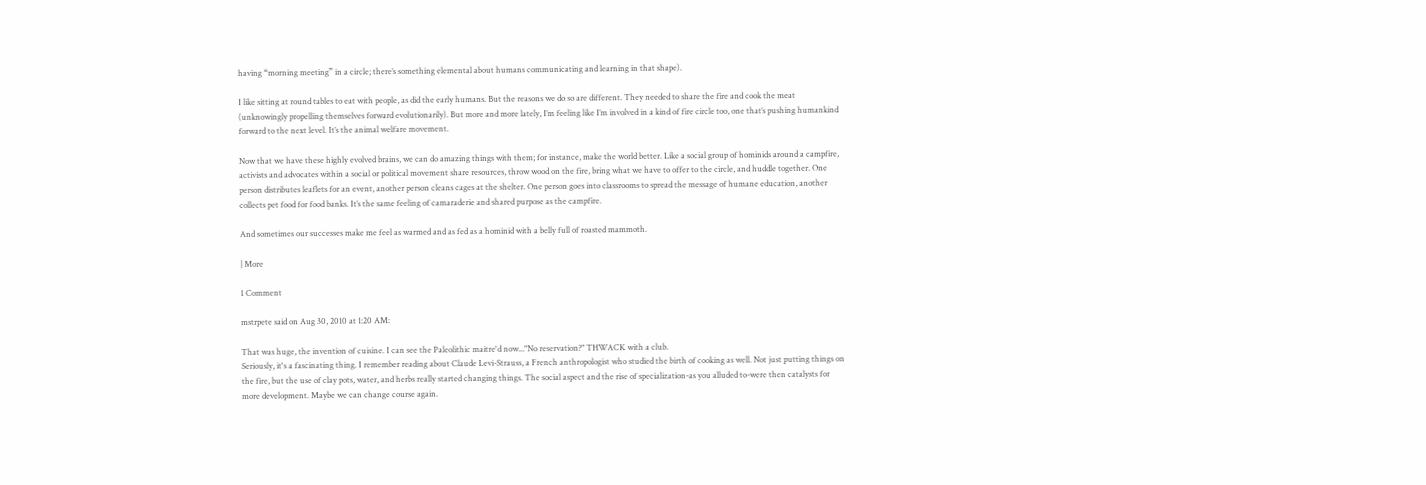having “morning meeting” in a circle; there’s something elemental about humans communicating and learning in that shape).

I like sitting at round tables to eat with people, as did the early humans. But the reasons we do so are different. They needed to share the fire and cook the meat (unknowingly propelling themselves forward evolutionarily). But more and more lately, I’m feeling like I’m involved in a kind of fire circle too, one that’s pushing humankind forward to the next level. It’s the animal welfare movement.

Now that we have these highly evolved brains, we can do amazing things with them; for instance, make the world better. Like a social group of hominids around a campfire, activists and advocates within a social or political movement share resources, throw wood on the fire, bring what we have to offer to the circle, and huddle together. One person distributes leaflets for an event, another person cleans cages at the shelter. One person goes into classrooms to spread the message of humane education, another collects pet food for food banks. It’s the same feeling of camaraderie and shared purpose as the campfire.

And sometimes our successes make me feel as warmed and as fed as a hominid with a belly full of roasted mammoth.

| More

1 Comment

mstrpete said on Aug 30, 2010 at 1:20 AM:

That was huge, the invention of cuisine. I can see the Paleolithic maitre'd now..."No reservation?" THWACK with a club.
Seriously, it's a fascinating thing. I remember reading about Claude Levi-Strauss, a French anthropologist who studied the birth of cooking as well. Not just putting things on the fire, but the use of clay pots, water, and herbs really started changing things. The social aspect and the rise of specialization-as you alluded to-were then catalysts for more development. Maybe we can change course again.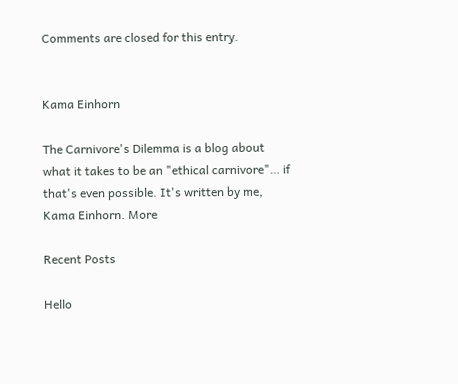Comments are closed for this entry.


Kama Einhorn

The Carnivore's Dilemma is a blog about what it takes to be an "ethical carnivore"… if that's even possible. It's written by me, Kama Einhorn. More

Recent Posts

Hello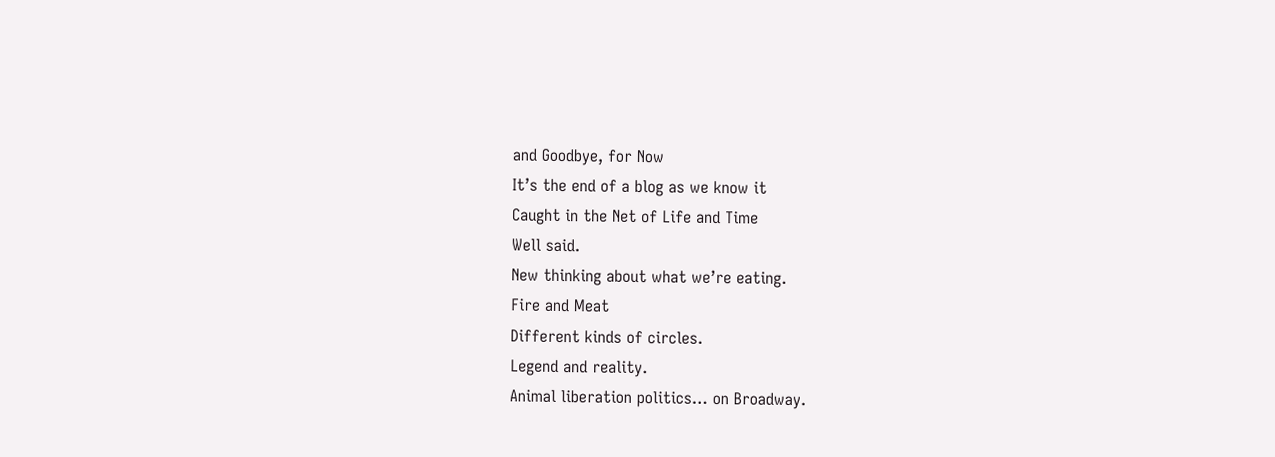and Goodbye, for Now
It’s the end of a blog as we know it
Caught in the Net of Life and Time
Well said.
New thinking about what we’re eating.
Fire and Meat
Different kinds of circles.
Legend and reality.
Animal liberation politics… on Broadway.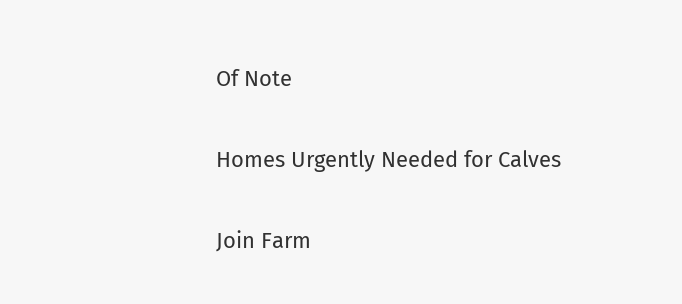Of Note

Homes Urgently Needed for Calves

Join Farm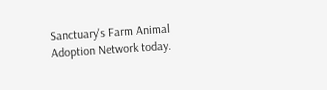Sanctuary's Farm Animal Adoption Network today.